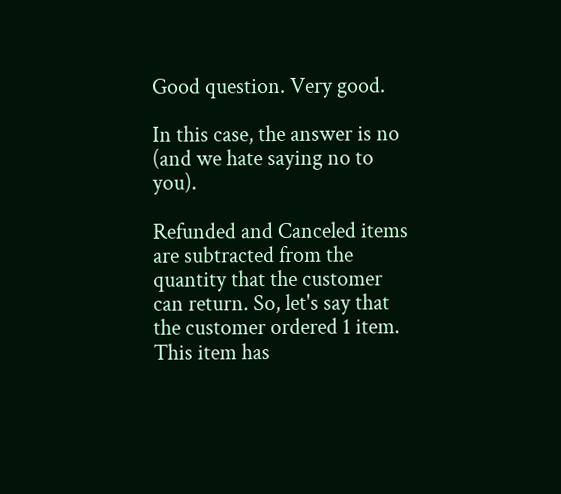Good question. Very good.

In this case, the answer is no (and we hate saying no to you).

Refunded and Canceled items are subtracted from the quantity that the customer can return. So, let's say that the customer ordered 1 item. This item has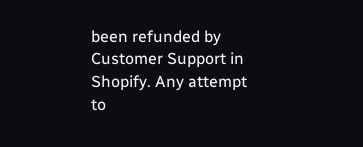been refunded by Customer Support in Shopify. Any attempt to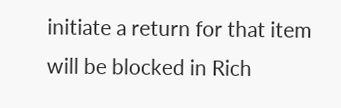initiate a return for that item will be blocked in Rich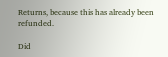Returns, because this has already been refunded.

Did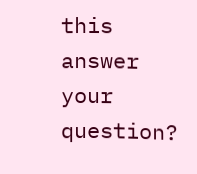this answer your question?